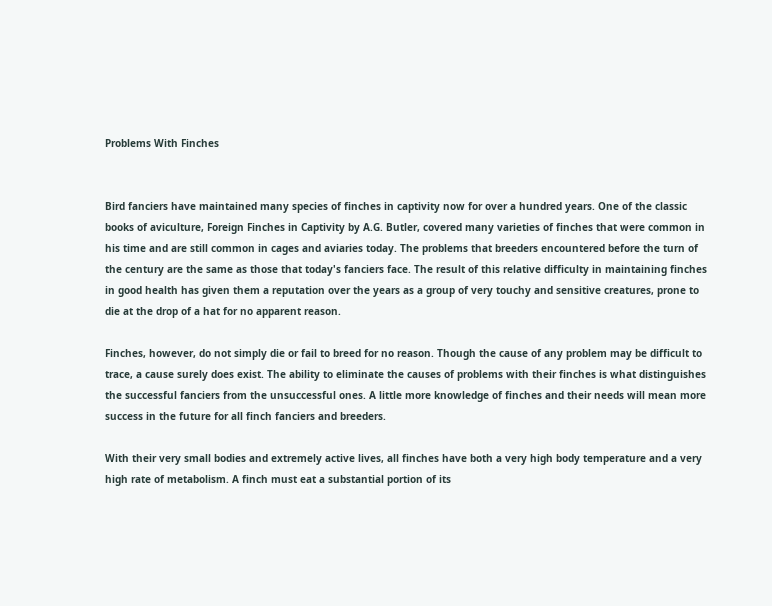Problems With Finches


Bird fanciers have maintained many species of finches in captivity now for over a hundred years. One of the classic books of aviculture, Foreign Finches in Captivity by A.G. Butler, covered many varieties of finches that were common in his time and are still common in cages and aviaries today. The problems that breeders encountered before the turn of the century are the same as those that today's fanciers face. The result of this relative difficulty in maintaining finches in good health has given them a reputation over the years as a group of very touchy and sensitive creatures, prone to die at the drop of a hat for no apparent reason.

Finches, however, do not simply die or fail to breed for no reason. Though the cause of any problem may be difficult to trace, a cause surely does exist. The ability to eliminate the causes of problems with their finches is what distinguishes the successful fanciers from the unsuccessful ones. A little more knowledge of finches and their needs will mean more success in the future for all finch fanciers and breeders.

With their very small bodies and extremely active lives, all finches have both a very high body temperature and a very high rate of metabolism. A finch must eat a substantial portion of its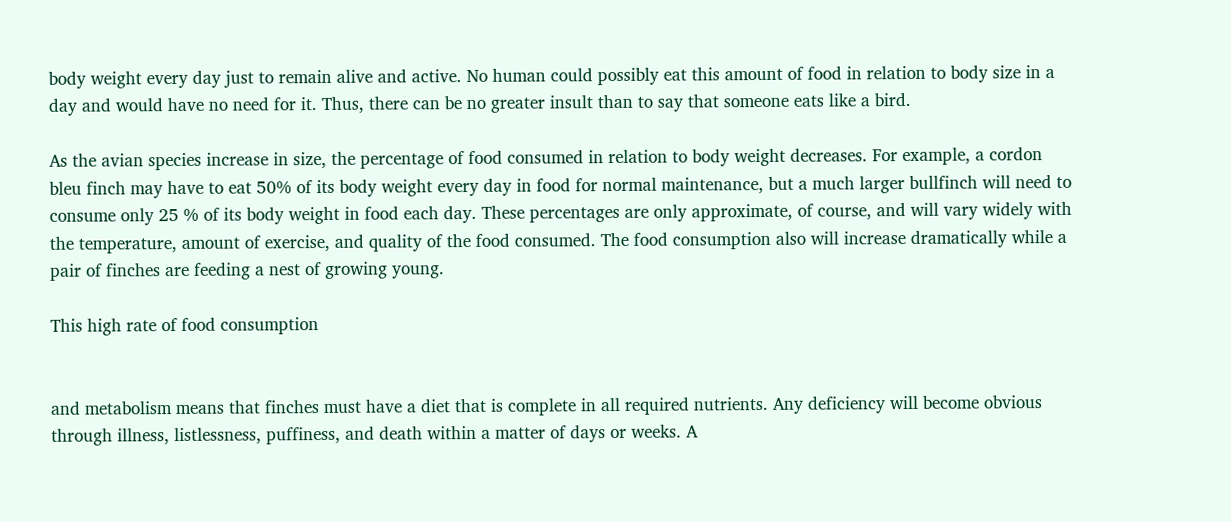body weight every day just to remain alive and active. No human could possibly eat this amount of food in relation to body size in a day and would have no need for it. Thus, there can be no greater insult than to say that someone eats like a bird.

As the avian species increase in size, the percentage of food consumed in relation to body weight decreases. For example, a cordon bleu finch may have to eat 50% of its body weight every day in food for normal maintenance, but a much larger bullfinch will need to consume only 25 % of its body weight in food each day. These percentages are only approximate, of course, and will vary widely with the temperature, amount of exercise, and quality of the food consumed. The food consumption also will increase dramatically while a pair of finches are feeding a nest of growing young.

This high rate of food consumption


and metabolism means that finches must have a diet that is complete in all required nutrients. Any deficiency will become obvious through illness, listlessness, puffiness, and death within a matter of days or weeks. A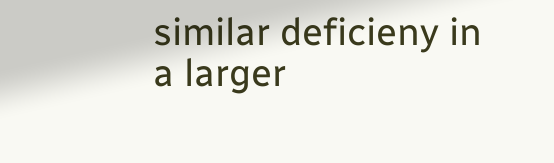similar deficieny in a larger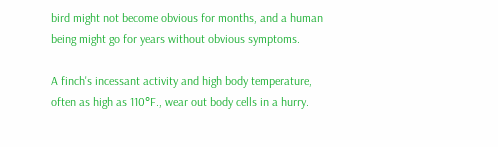bird might not become obvious for months, and a human being might go for years without obvious symptoms.

A finch's incessant activity and high body temperature, often as high as 110°F., wear out body cells in a hurry.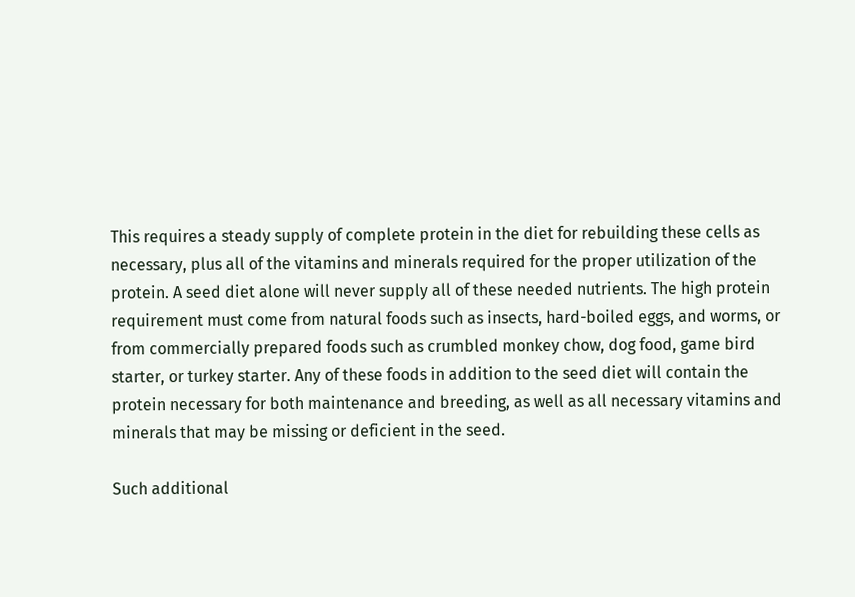This requires a steady supply of complete protein in the diet for rebuilding these cells as necessary, plus all of the vitamins and minerals required for the proper utilization of the protein. A seed diet alone will never supply all of these needed nutrients. The high protein requirement must come from natural foods such as insects, hard-boiled eggs, and worms, or from commercially prepared foods such as crumbled monkey chow, dog food, game bird starter, or turkey starter. Any of these foods in addition to the seed diet will contain the protein necessary for both maintenance and breeding, as well as all necessary vitamins and minerals that may be missing or deficient in the seed.

Such additional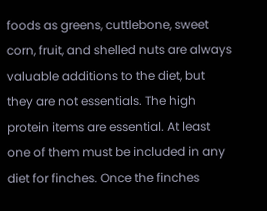foods as greens, cuttlebone, sweet corn, fruit, and shelled nuts are always valuable additions to the diet, but they are not essentials. The high protein items are essential. At least one of them must be included in any diet for finches. Once the finches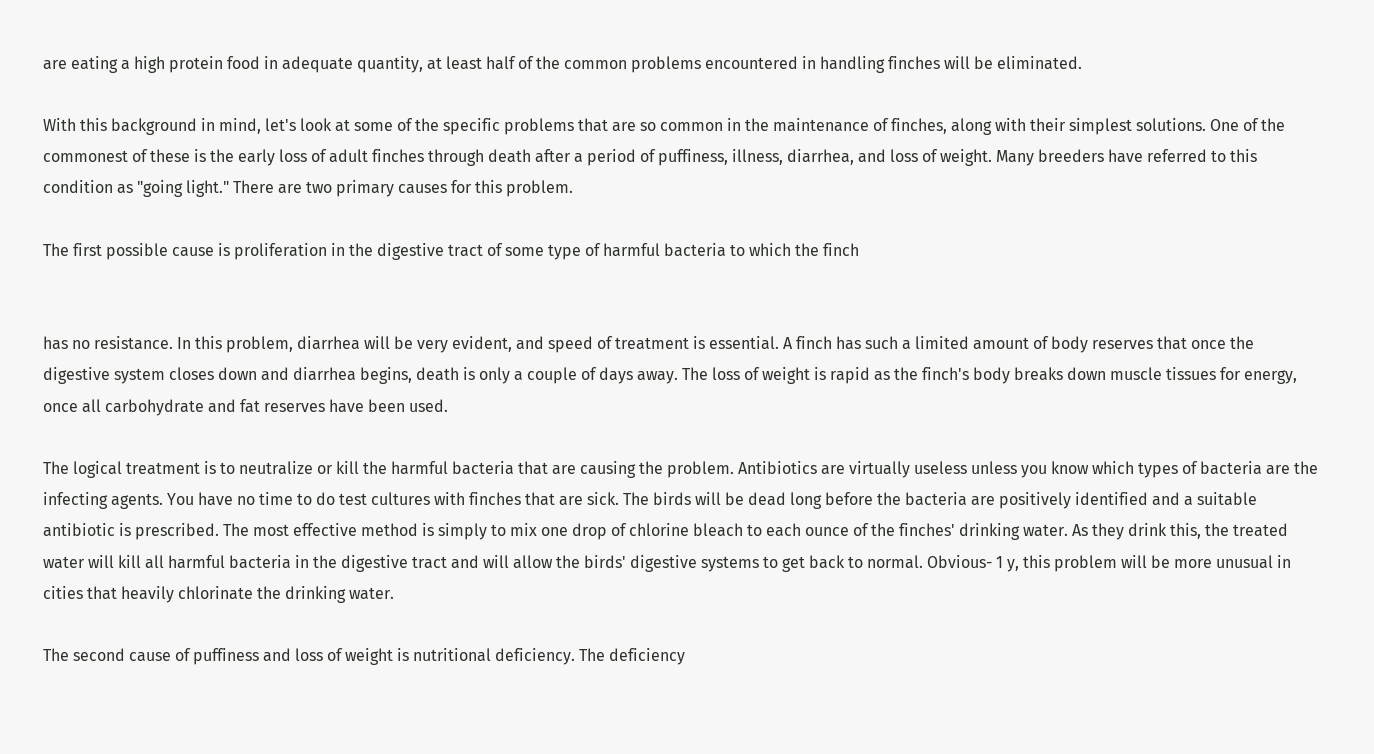are eating a high protein food in adequate quantity, at least half of the common problems encountered in handling finches will be eliminated.

With this background in mind, let's look at some of the specific problems that are so common in the maintenance of finches, along with their simplest solutions. One of the commonest of these is the early loss of adult finches through death after a period of puffiness, illness, diarrhea, and loss of weight. Many breeders have referred to this condition as "going light." There are two primary causes for this problem.

The first possible cause is proliferation in the digestive tract of some type of harmful bacteria to which the finch


has no resistance. In this problem, diarrhea will be very evident, and speed of treatment is essential. A finch has such a limited amount of body reserves that once the digestive system closes down and diarrhea begins, death is only a couple of days away. The loss of weight is rapid as the finch's body breaks down muscle tissues for energy, once all carbohydrate and fat reserves have been used.

The logical treatment is to neutralize or kill the harmful bacteria that are causing the problem. Antibiotics are virtually useless unless you know which types of bacteria are the infecting agents. You have no time to do test cultures with finches that are sick. The birds will be dead long before the bacteria are positively identified and a suitable antibiotic is prescribed. The most effective method is simply to mix one drop of chlorine bleach to each ounce of the finches' drinking water. As they drink this, the treated water will kill all harmful bacteria in the digestive tract and will allow the birds' digestive systems to get back to normal. Obvious- 1 y, this problem will be more unusual in cities that heavily chlorinate the drinking water.

The second cause of puffiness and loss of weight is nutritional deficiency. The deficiency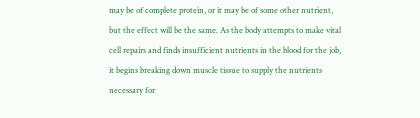may be of complete protein, or it may be of some other nutrient, but the effect will be the same. As the body attempts to make vital cell repairs and finds insufficient nutrients in the blood for the job, it begins breaking down muscle tissue to supply the nutrients necessary for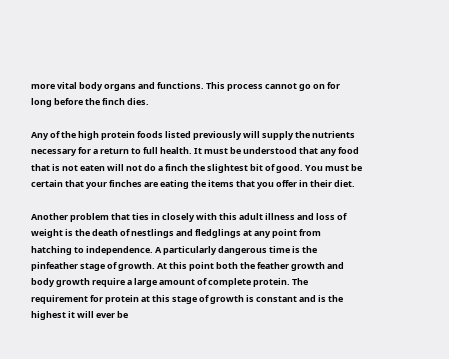more vital body organs and functions. This process cannot go on for long before the finch dies.

Any of the high protein foods listed previously will supply the nutrients necessary for a return to full health. It must be understood that any food that is not eaten will not do a finch the slightest bit of good. You must be certain that your finches are eating the items that you offer in their diet.

Another problem that ties in closely with this adult illness and loss of weight is the death of nestlings and fledglings at any point from hatching to independence. A particularly dangerous time is the pinfeather stage of growth. At this point both the feather growth and body growth require a large amount of complete protein. The requirement for protein at this stage of growth is constant and is the highest it will ever be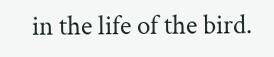in the life of the bird.